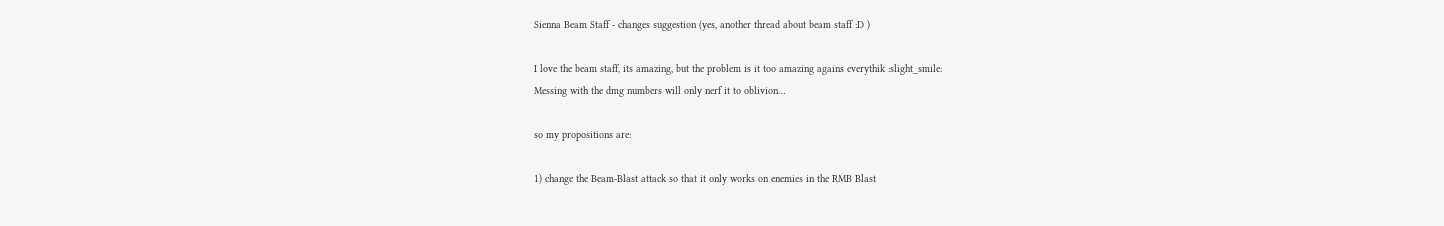Sienna Beam Staff - changes suggestion (yes, another thread about beam staff :D )

I love the beam staff, its amazing, but the problem is it too amazing agains everythik :slight_smile:
Messing with the dmg numbers will only nerf it to oblivion…

so my propositions are:

1) change the Beam-Blast attack so that it only works on enemies in the RMB Blast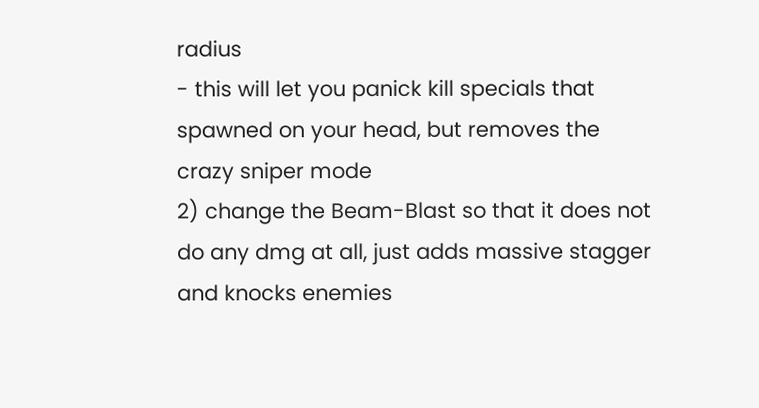radius
- this will let you panick kill specials that spawned on your head, but removes the crazy sniper mode
2) change the Beam-Blast so that it does not do any dmg at all, just adds massive stagger and knocks enemies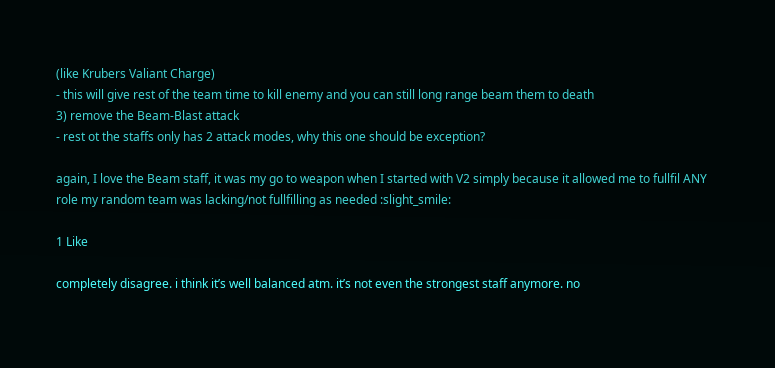(like Krubers Valiant Charge)
- this will give rest of the team time to kill enemy and you can still long range beam them to death
3) remove the Beam-Blast attack
- rest ot the staffs only has 2 attack modes, why this one should be exception?

again, I love the Beam staff, it was my go to weapon when I started with V2 simply because it allowed me to fullfil ANY role my random team was lacking/not fullfilling as needed :slight_smile:

1 Like

completely disagree. i think it’s well balanced atm. it’s not even the strongest staff anymore. no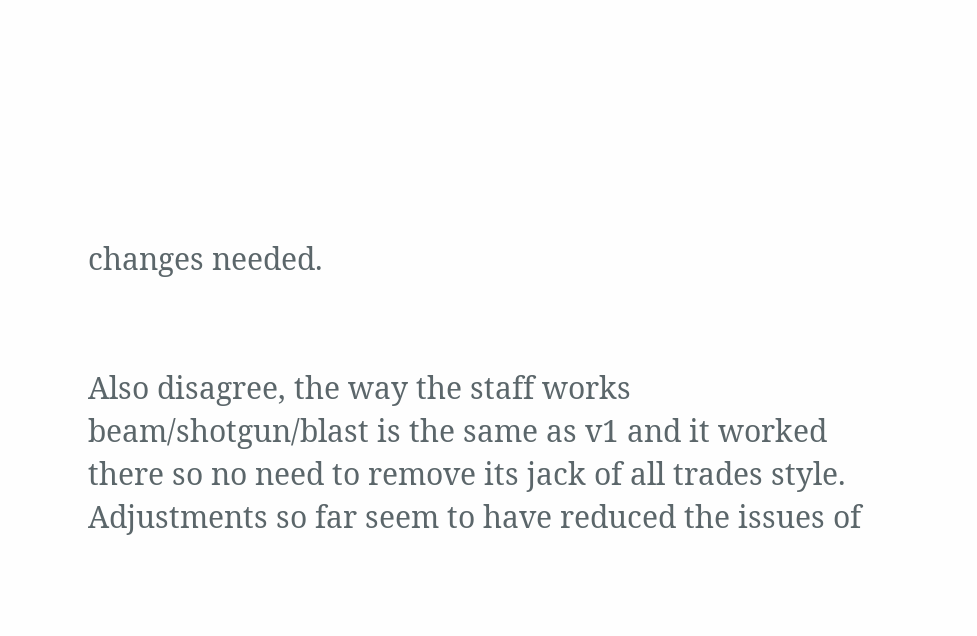changes needed.


Also disagree, the way the staff works beam/shotgun/blast is the same as v1 and it worked there so no need to remove its jack of all trades style. Adjustments so far seem to have reduced the issues of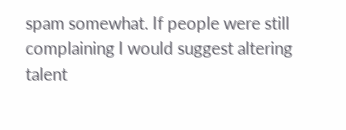spam somewhat. If people were still complaining I would suggest altering talent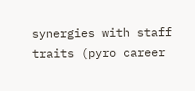synergies with staff traits (pyro career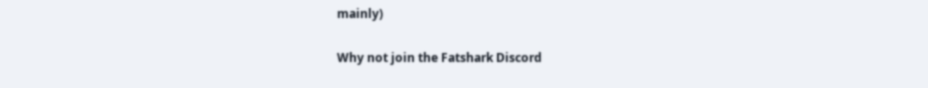mainly)

Why not join the Fatshark Discord